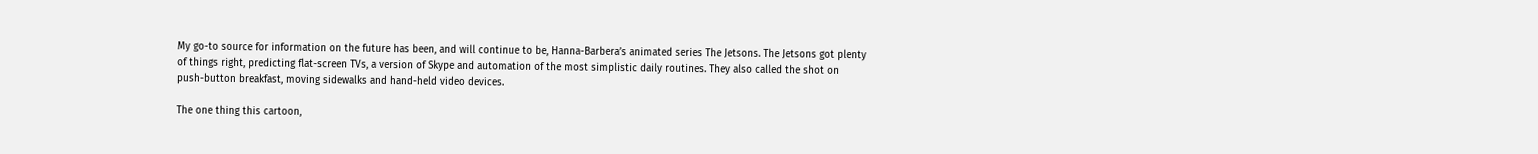My go-to source for information on the future has been, and will continue to be, Hanna-Barbera’s animated series The Jetsons. The Jetsons got plenty of things right, predicting flat-screen TVs, a version of Skype and automation of the most simplistic daily routines. They also called the shot on push-button breakfast, moving sidewalks and hand-held video devices.

The one thing this cartoon,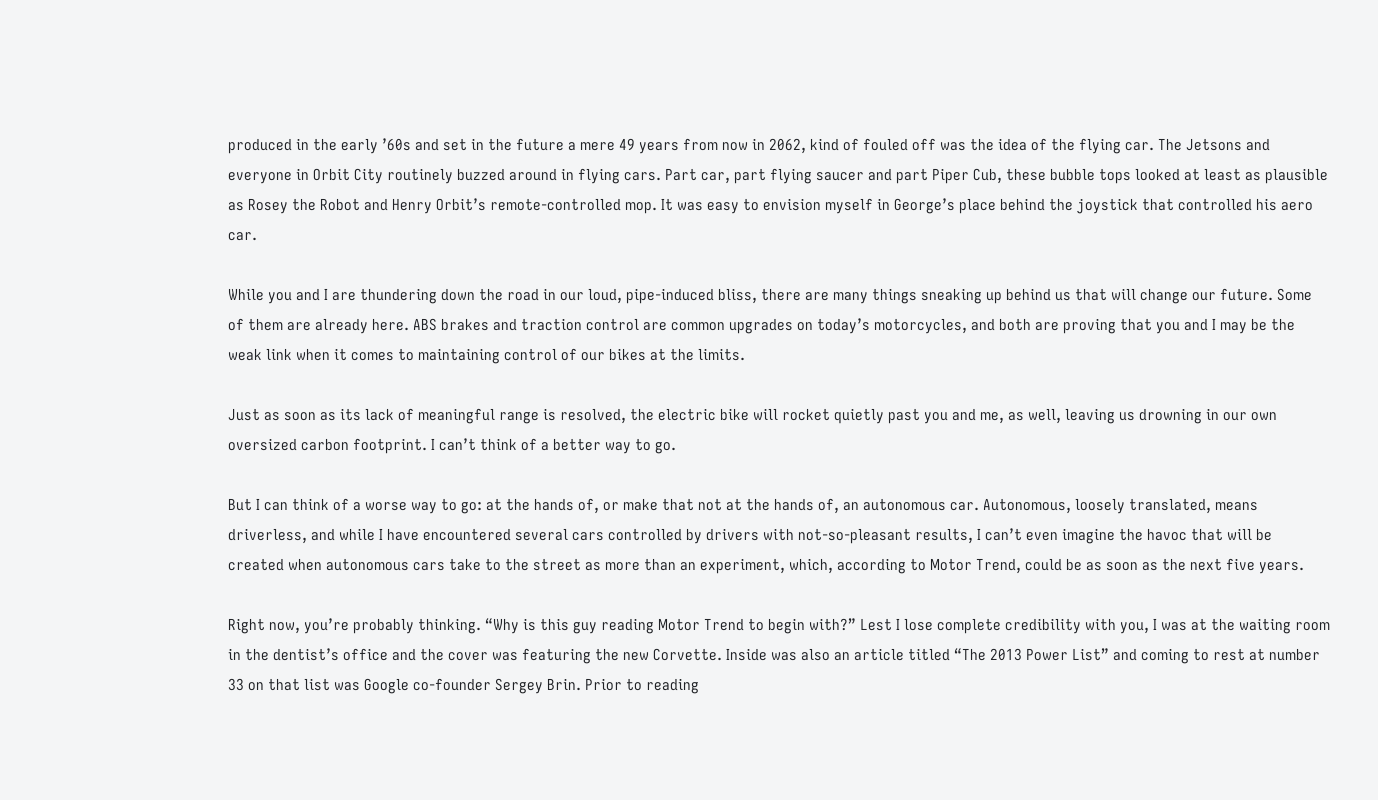produced in the early ’60s and set in the future a mere 49 years from now in 2062, kind of fouled off was the idea of the flying car. The Jetsons and everyone in Orbit City routinely buzzed around in flying cars. Part car, part flying saucer and part Piper Cub, these bubble tops looked at least as plausible as Rosey the Robot and Henry Orbit’s remote-controlled mop. It was easy to envision myself in George’s place behind the joystick that controlled his aero car.

While you and I are thundering down the road in our loud, pipe-induced bliss, there are many things sneaking up behind us that will change our future. Some of them are already here. ABS brakes and traction control are common upgrades on today’s motorcycles, and both are proving that you and I may be the weak link when it comes to maintaining control of our bikes at the limits.

Just as soon as its lack of meaningful range is resolved, the electric bike will rocket quietly past you and me, as well, leaving us drowning in our own oversized carbon footprint. I can’t think of a better way to go.

But I can think of a worse way to go: at the hands of, or make that not at the hands of, an autonomous car. Autonomous, loosely translated, means driverless, and while I have encountered several cars controlled by drivers with not-so-pleasant results, I can’t even imagine the havoc that will be created when autonomous cars take to the street as more than an experiment, which, according to Motor Trend, could be as soon as the next five years.

Right now, you’re probably thinking. “Why is this guy reading Motor Trend to begin with?” Lest I lose complete credibility with you, I was at the waiting room in the dentist’s office and the cover was featuring the new Corvette. Inside was also an article titled “The 2013 Power List” and coming to rest at number 33 on that list was Google co-founder Sergey Brin. Prior to reading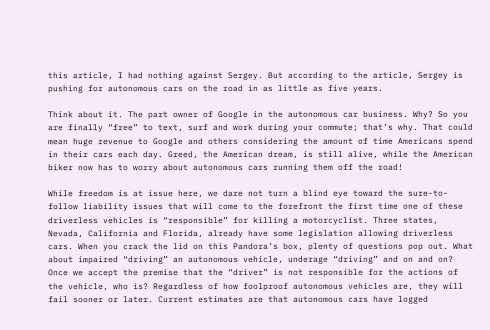this article, I had nothing against Sergey. But according to the article, Sergey is pushing for autonomous cars on the road in as little as five years.

Think about it. The part owner of Google in the autonomous car business. Why? So you are finally “free” to text, surf and work during your commute; that’s why. That could mean huge revenue to Google and others considering the amount of time Americans spend in their cars each day. Greed, the American dream, is still alive, while the American biker now has to worry about autonomous cars running them off the road!

While freedom is at issue here, we dare not turn a blind eye toward the sure-to-follow liability issues that will come to the forefront the first time one of these driverless vehicles is “responsible” for killing a motorcyclist. Three states, Nevada, California and Florida, already have some legislation allowing driverless cars. When you crack the lid on this Pandora’s box, plenty of questions pop out. What about impaired “driving” an autonomous vehicle, underage “driving” and on and on? Once we accept the premise that the “driver” is not responsible for the actions of the vehicle, who is? Regardless of how foolproof autonomous vehicles are, they will fail sooner or later. Current estimates are that autonomous cars have logged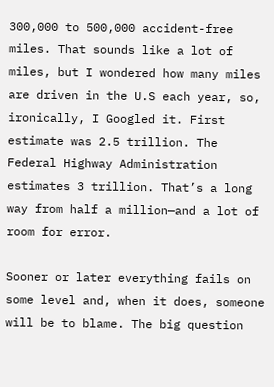300,000 to 500,000 accident-free miles. That sounds like a lot of miles, but I wondered how many miles are driven in the U.S each year, so, ironically, I Googled it. First estimate was 2.5 trillion. The Federal Highway Administration estimates 3 trillion. That’s a long way from half a million—and a lot of room for error.

Sooner or later everything fails on some level and, when it does, someone will be to blame. The big question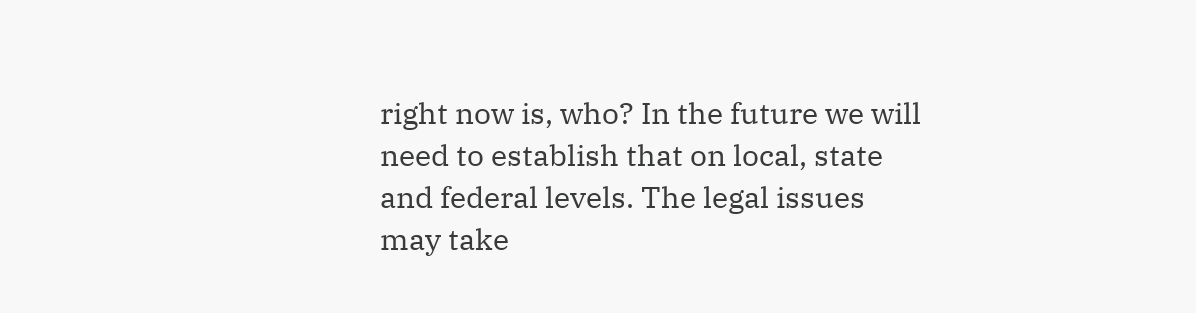right now is, who? In the future we will need to establish that on local, state and federal levels. The legal issues may take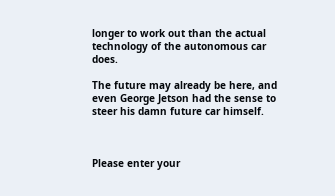longer to work out than the actual technology of the autonomous car does.

The future may already be here, and even George Jetson had the sense to steer his damn future car himself.



Please enter your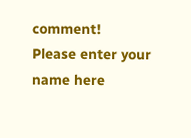comment!
Please enter your name here